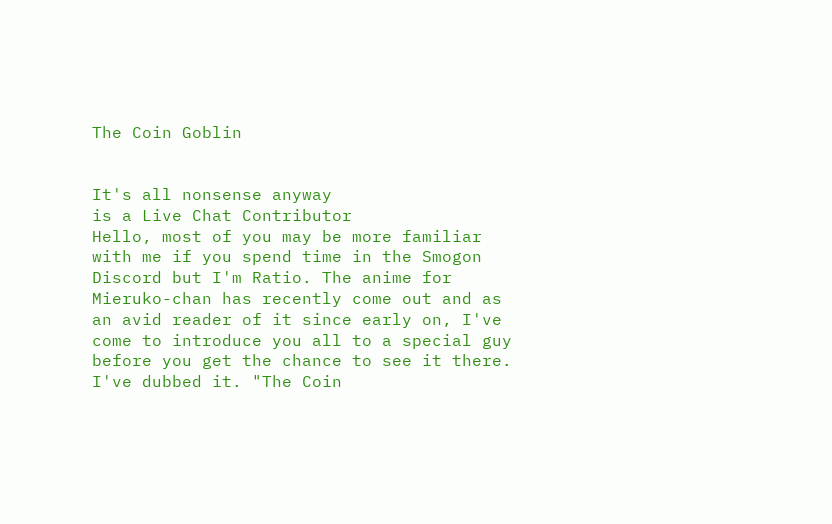The Coin Goblin


It's all nonsense anyway
is a Live Chat Contributor
Hello, most of you may be more familiar with me if you spend time in the Smogon Discord but I'm Ratio. The anime for Mieruko-chan has recently come out and as an avid reader of it since early on, I've come to introduce you all to a special guy before you get the chance to see it there. I've dubbed it. "The Coin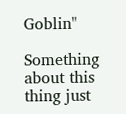Goblin"

Something about this thing just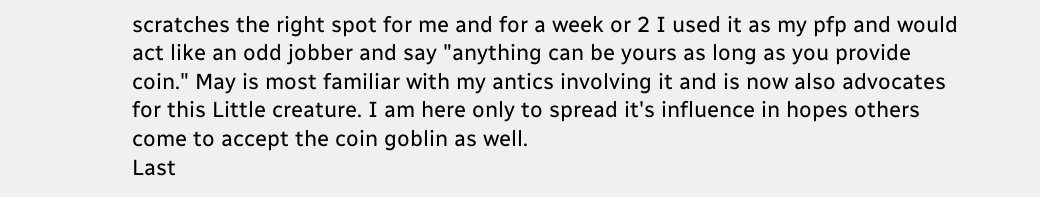scratches the right spot for me and for a week or 2 I used it as my pfp and would act like an odd jobber and say "anything can be yours as long as you provide coin." May is most familiar with my antics involving it and is now also advocates for this Little creature. I am here only to spread it's influence in hopes others come to accept the coin goblin as well.
Last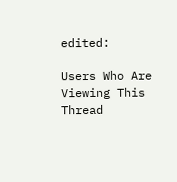edited:

Users Who Are Viewing This Thread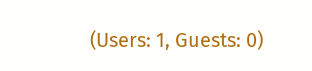(Users: 1, Guests: 0)